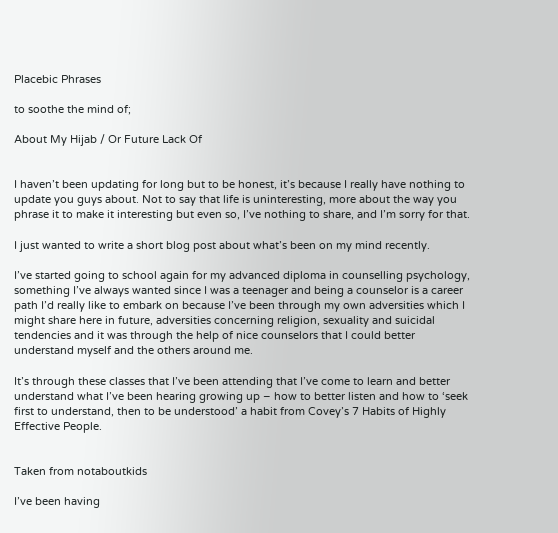Placebic Phrases

to soothe the mind of;

About My Hijab / Or Future Lack Of


I haven’t been updating for long but to be honest, it’s because I really have nothing to update you guys about. Not to say that life is uninteresting, more about the way you phrase it to make it interesting but even so, I’ve nothing to share, and I’m sorry for that.

I just wanted to write a short blog post about what’s been on my mind recently.

I’ve started going to school again for my advanced diploma in counselling psychology, something I’ve always wanted since I was a teenager and being a counselor is a career path I’d really like to embark on because I’ve been through my own adversities which I might share here in future, adversities concerning religion, sexuality and suicidal tendencies and it was through the help of nice counselors that I could better understand myself and the others around me.

It’s through these classes that I’ve been attending that I’ve come to learn and better understand what I’ve been hearing growing up – how to better listen and how to ‘seek first to understand, then to be understood’ a habit from Covey’s 7 Habits of Highly Effective People.


Taken from notaboutkids

I’ve been having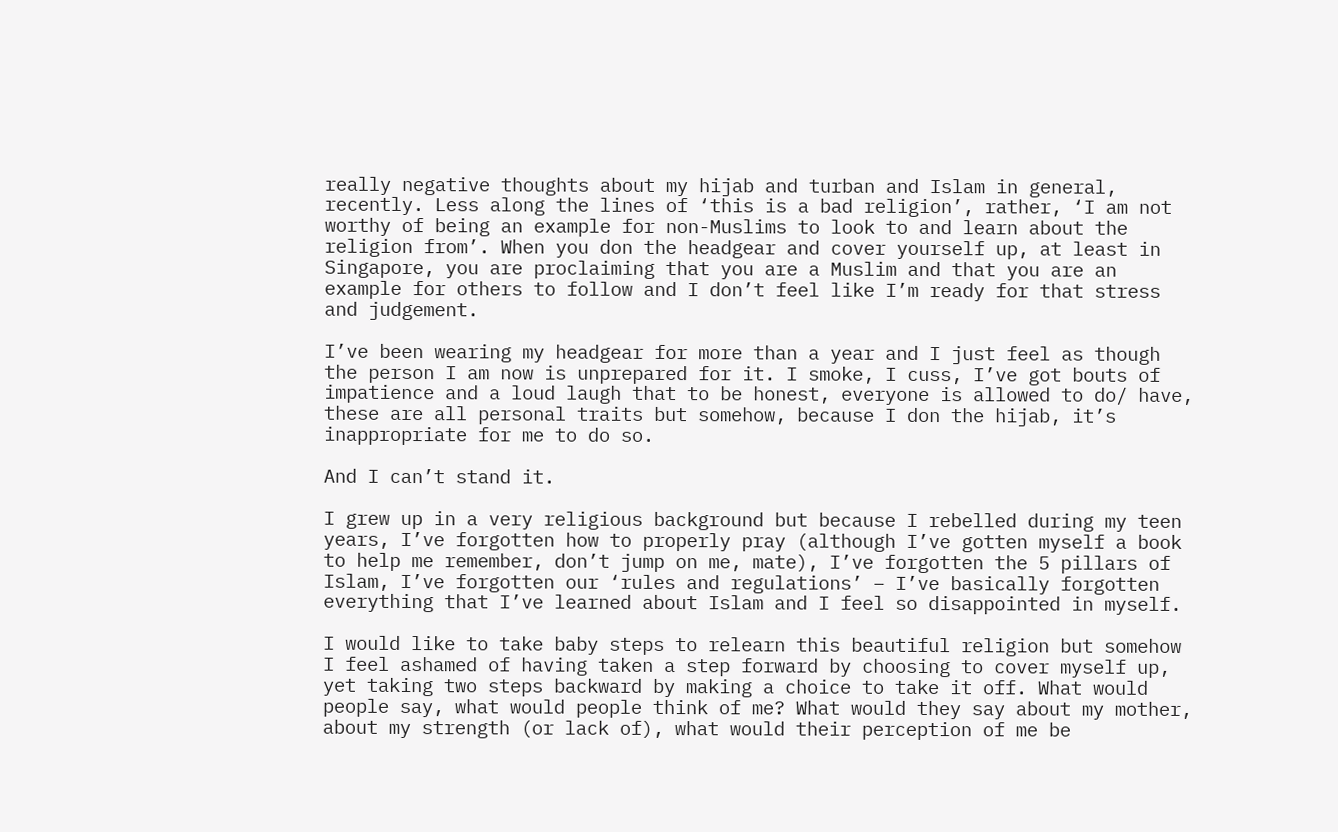really negative thoughts about my hijab and turban and Islam in general, recently. Less along the lines of ‘this is a bad religion’, rather, ‘I am not worthy of being an example for non-Muslims to look to and learn about the religion from’. When you don the headgear and cover yourself up, at least in Singapore, you are proclaiming that you are a Muslim and that you are an example for others to follow and I don’t feel like I’m ready for that stress and judgement.

I’ve been wearing my headgear for more than a year and I just feel as though the person I am now is unprepared for it. I smoke, I cuss, I’ve got bouts of impatience and a loud laugh that to be honest, everyone is allowed to do/ have, these are all personal traits but somehow, because I don the hijab, it’s inappropriate for me to do so.

And I can’t stand it.

I grew up in a very religious background but because I rebelled during my teen years, I’ve forgotten how to properly pray (although I’ve gotten myself a book to help me remember, don’t jump on me, mate), I’ve forgotten the 5 pillars of Islam, I’ve forgotten our ‘rules and regulations’ – I’ve basically forgotten everything that I’ve learned about Islam and I feel so disappointed in myself.

I would like to take baby steps to relearn this beautiful religion but somehow I feel ashamed of having taken a step forward by choosing to cover myself up, yet taking two steps backward by making a choice to take it off. What would people say, what would people think of me? What would they say about my mother, about my strength (or lack of), what would their perception of me be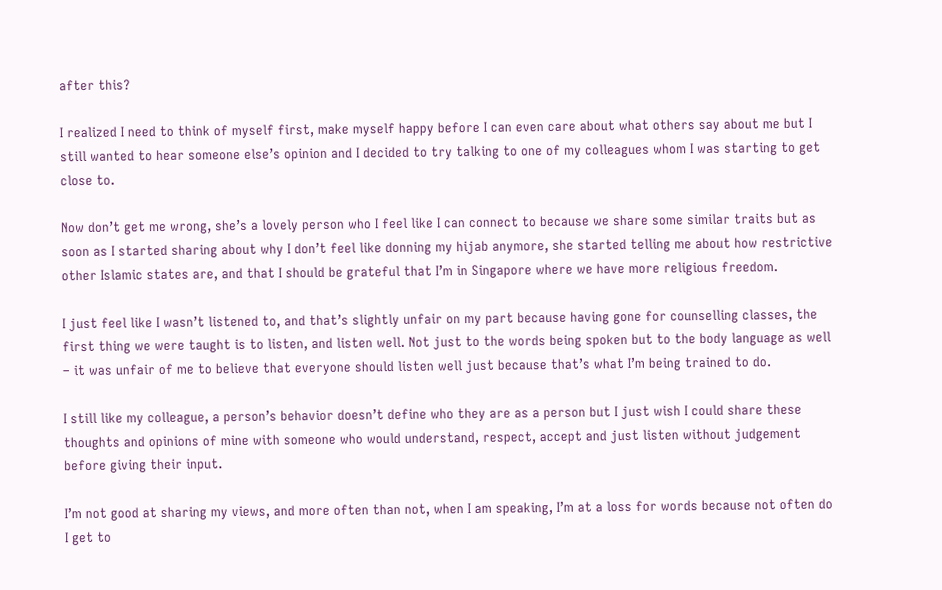after this?

I realized I need to think of myself first, make myself happy before I can even care about what others say about me but I still wanted to hear someone else’s opinion and I decided to try talking to one of my colleagues whom I was starting to get close to.

Now don’t get me wrong, she’s a lovely person who I feel like I can connect to because we share some similar traits but as soon as I started sharing about why I don’t feel like donning my hijab anymore, she started telling me about how restrictive other Islamic states are, and that I should be grateful that I’m in Singapore where we have more religious freedom.

I just feel like I wasn’t listened to, and that’s slightly unfair on my part because having gone for counselling classes, the first thing we were taught is to listen, and listen well. Not just to the words being spoken but to the body language as well – it was unfair of me to believe that everyone should listen well just because that’s what I’m being trained to do.

I still like my colleague, a person’s behavior doesn’t define who they are as a person but I just wish I could share these thoughts and opinions of mine with someone who would understand, respect, accept and just listen without judgement before giving their input.

I’m not good at sharing my views, and more often than not, when I am speaking, I’m at a loss for words because not often do I get to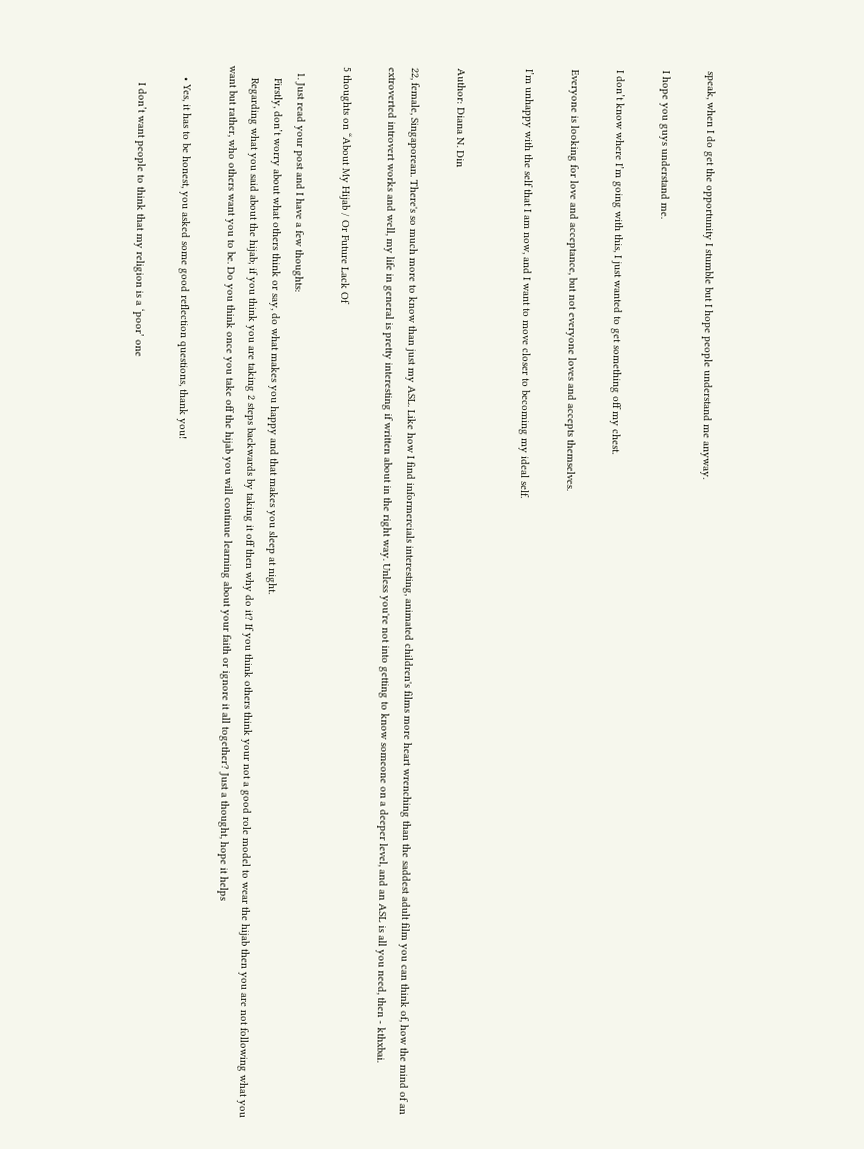speak, when I do get the opportunity I stumble but I hope people understand me anyway.

I hope you guys understand me.

I don’t know where I’m going with this, I just wanted to get something off my chest.

Everyone is looking for love and acceptance, but not everyone loves and accepts themselves.

I’m unhappy with the self that I am now, and I want to move closer to becoming my ideal self.


Author: Diana N. Din

22, female, Singaporean. There's so much more to know than just my ASL. Like how I find informercials interesting, animated children's films more heart wrenching than the saddest adult film you can think of, how the mind of an extroverted introvert works and well, my life in general is pretty interesting if written about in the right way. Unless you're not into getting to know someone on a deeper level, and an ASL is all you need, then - kthxbai.

5 thoughts on “About My Hijab / Or Future Lack Of

  1. Just read your post and I have a few thoughts:
    Firstly, don’t worry about what others think or say, do what makes you happy and that makes you sleep at night.
    Regarding what you said about the hijab; if you think you are taking 2 steps backwards by taking it off then why do it? If you think others think your not a good role model to wear the hijab then you are not following what you want but rather, who others want you to be. Do you think once you take off the hijab you will continue learning about your faith or ignore it all together? Just a thought, hope it helps

    • Yes, it has to be honest, you asked some good reflection questions, thank you!

      I don’t want people to think that my religion is a ‘poor’ one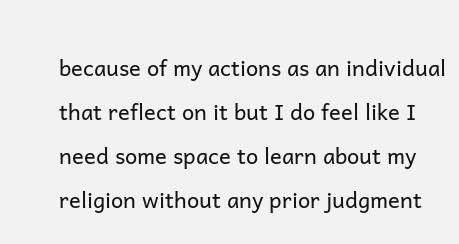because of my actions as an individual that reflect on it but I do feel like I need some space to learn about my religion without any prior judgment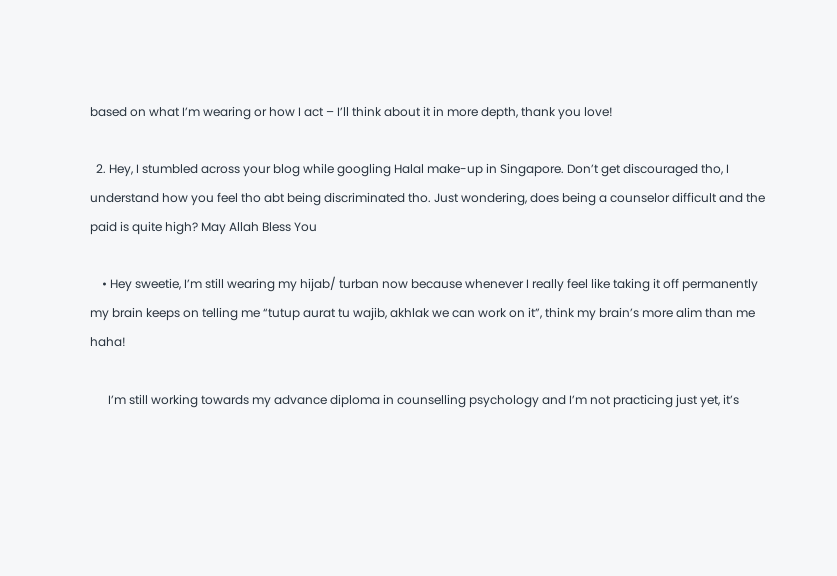based on what I’m wearing or how I act – I’ll think about it in more depth, thank you love!

  2. Hey, I stumbled across your blog while googling Halal make-up in Singapore. Don’t get discouraged tho, I understand how you feel tho abt being discriminated tho. Just wondering, does being a counselor difficult and the paid is quite high? May Allah Bless You

    • Hey sweetie, I’m still wearing my hijab/ turban now because whenever I really feel like taking it off permanently my brain keeps on telling me “tutup aurat tu wajib, akhlak we can work on it”, think my brain’s more alim than me haha!

      I’m still working towards my advance diploma in counselling psychology and I’m not practicing just yet, it’s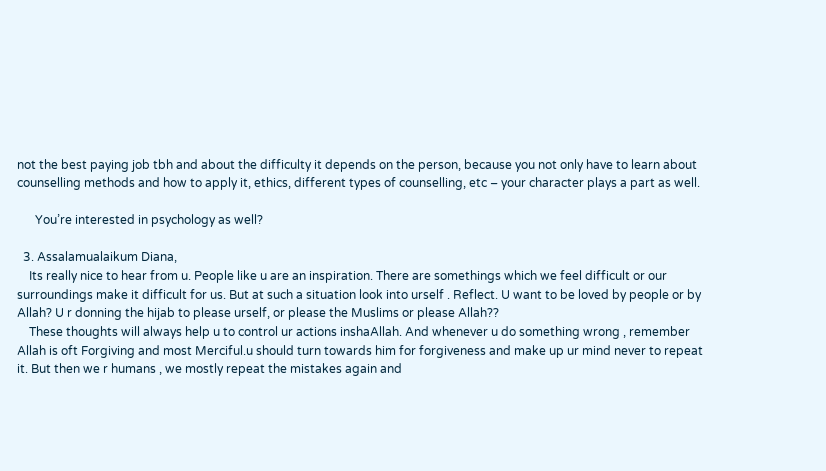not the best paying job tbh and about the difficulty it depends on the person, because you not only have to learn about counselling methods and how to apply it, ethics, different types of counselling, etc – your character plays a part as well.

      You’re interested in psychology as well?

  3. Assalamualaikum Diana,
    Its really nice to hear from u. People like u are an inspiration. There are somethings which we feel difficult or our surroundings make it difficult for us. But at such a situation look into urself . Reflect. U want to be loved by people or by Allah? U r donning the hijab to please urself, or please the Muslims or please Allah??
    These thoughts will always help u to control ur actions inshaAllah. And whenever u do something wrong , remember Allah is oft Forgiving and most Merciful.u should turn towards him for forgiveness and make up ur mind never to repeat it. But then we r humans , we mostly repeat the mistakes again and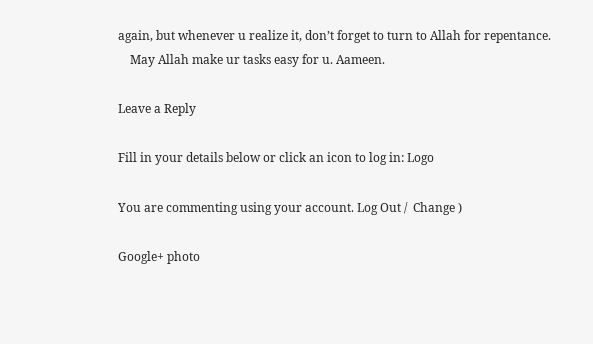again, but whenever u realize it, don’t forget to turn to Allah for repentance.
    May Allah make ur tasks easy for u. Aameen.

Leave a Reply

Fill in your details below or click an icon to log in: Logo

You are commenting using your account. Log Out /  Change )

Google+ photo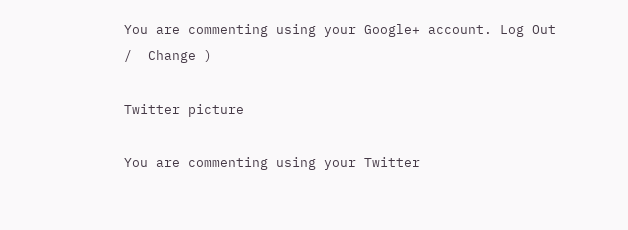You are commenting using your Google+ account. Log Out /  Change )

Twitter picture

You are commenting using your Twitter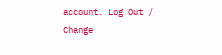account. Log Out /  Change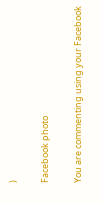)

Facebook photo

You are commenting using your Facebook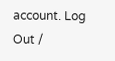account. Log Out /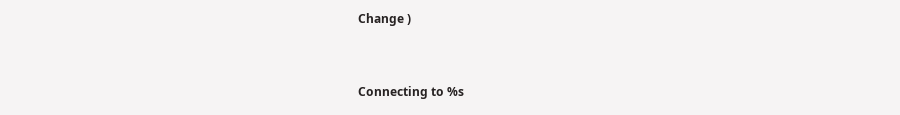Change )


Connecting to %s